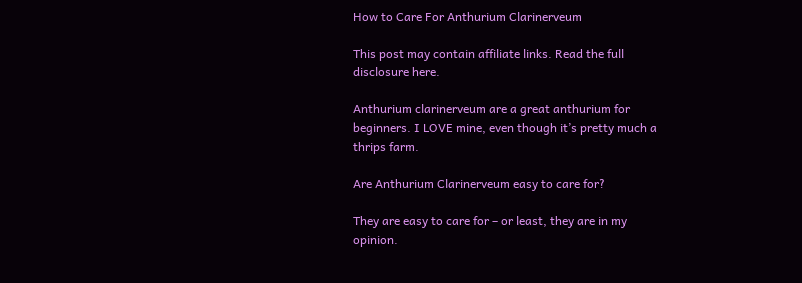How to Care For Anthurium Clarinerveum

This post may contain affiliate links. Read the full disclosure here.

Anthurium clarinerveum are a great anthurium for beginners. I LOVE mine, even though it’s pretty much a thrips farm.

Are Anthurium Clarinerveum easy to care for?

They are easy to care for – or least, they are in my opinion.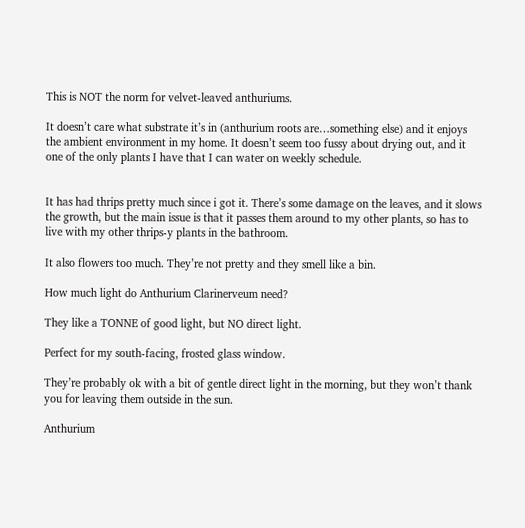This is NOT the norm for velvet-leaved anthuriums.

It doesn’t care what substrate it’s in (anthurium roots are…something else) and it enjoys the ambient environment in my home. It doesn’t seem too fussy about drying out, and it one of the only plants I have that I can water on weekly schedule.


It has had thrips pretty much since i got it. There’s some damage on the leaves, and it slows the growth, but the main issue is that it passes them around to my other plants, so has to live with my other thrips-y plants in the bathroom.

It also flowers too much. They’re not pretty and they smell like a bin.

How much light do Anthurium Clarinerveum need?

They like a TONNE of good light, but NO direct light.

Perfect for my south-facing, frosted glass window.

They’re probably ok with a bit of gentle direct light in the morning, but they won’t thank you for leaving them outside in the sun.

Anthurium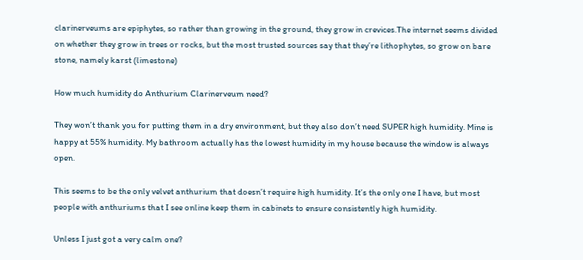clarinerveums are epiphytes, so rather than growing in the ground, they grow in crevices.The internet seems divided on whether they grow in trees or rocks, but the most trusted sources say that they’re lithophytes, so grow on bare stone, namely karst (limestone)

How much humidity do Anthurium Clarinerveum need?

They won’t thank you for putting them in a dry environment, but they also don’t need SUPER high humidity. Mine is happy at 55% humidity. My bathroom actually has the lowest humidity in my house because the window is always open.

This seems to be the only velvet anthurium that doesn’t require high humidity. It’s the only one I have, but most people with anthuriums that I see online keep them in cabinets to ensure consistently high humidity.

Unless I just got a very calm one?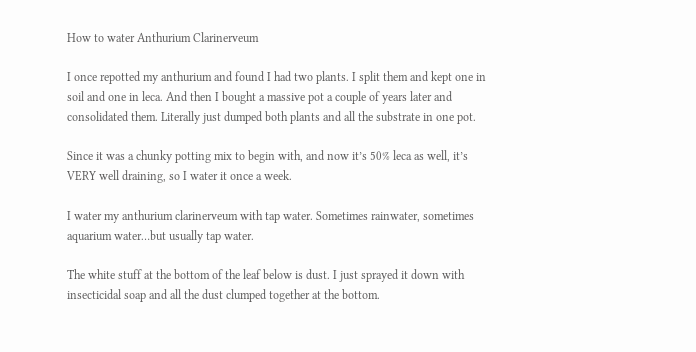How to water Anthurium Clarinerveum

I once repotted my anthurium and found I had two plants. I split them and kept one in soil and one in leca. And then I bought a massive pot a couple of years later and consolidated them. Literally just dumped both plants and all the substrate in one pot.

Since it was a chunky potting mix to begin with, and now it’s 50% leca as well, it’s VERY well draining, so I water it once a week.

I water my anthurium clarinerveum with tap water. Sometimes rainwater, sometimes aquarium water…but usually tap water.

The white stuff at the bottom of the leaf below is dust. I just sprayed it down with insecticidal soap and all the dust clumped together at the bottom.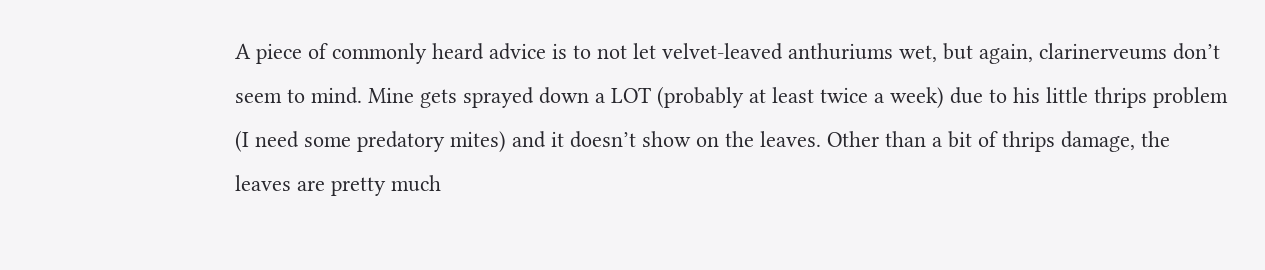A piece of commonly heard advice is to not let velvet-leaved anthuriums wet, but again, clarinerveums don’t seem to mind. Mine gets sprayed down a LOT (probably at least twice a week) due to his little thrips problem (I need some predatory mites) and it doesn’t show on the leaves. Other than a bit of thrips damage, the leaves are pretty much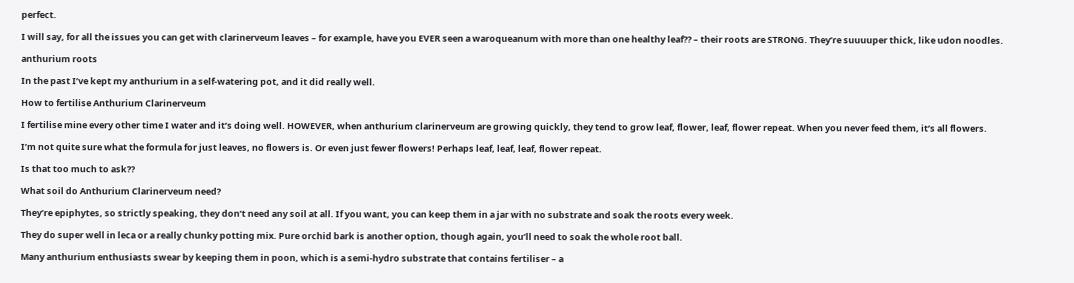perfect.

I will say, for all the issues you can get with clarinerveum leaves – for example, have you EVER seen a waroqueanum with more than one healthy leaf?? – their roots are STRONG. They’re suuuuper thick, like udon noodles.

anthurium roots

In the past I’ve kept my anthurium in a self-watering pot, and it did really well.

How to fertilise Anthurium Clarinerveum

I fertilise mine every other time I water and it’s doing well. HOWEVER, when anthurium clarinerveum are growing quickly, they tend to grow leaf, flower, leaf, flower repeat. When you never feed them, it’s all flowers.

I’m not quite sure what the formula for just leaves, no flowers is. Or even just fewer flowers! Perhaps leaf, leaf, leaf, flower repeat.

Is that too much to ask??

What soil do Anthurium Clarinerveum need?

They’re epiphytes, so strictly speaking, they don’t need any soil at all. If you want, you can keep them in a jar with no substrate and soak the roots every week.

They do super well in leca or a really chunky potting mix. Pure orchid bark is another option, though again, you’ll need to soak the whole root ball.

Many anthurium enthusiasts swear by keeping them in poon, which is a semi-hydro substrate that contains fertiliser – a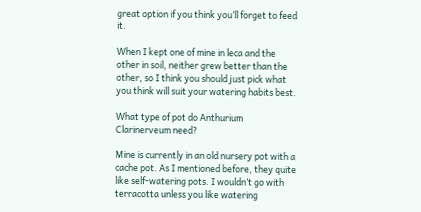great option if you think you’ll forget to feed it.

When I kept one of mine in leca and the other in soil, neither grew better than the other, so I think you should just pick what you think will suit your watering habits best.

What type of pot do Anthurium Clarinerveum need?

Mine is currently in an old nursery pot with a cache pot. As I mentioned before, they quite like self-watering pots. I wouldn’t go with terracotta unless you like watering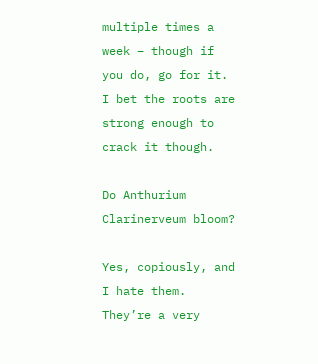multiple times a week – though if you do, go for it. I bet the roots are strong enough to crack it though.

Do Anthurium Clarinerveum bloom?

Yes, copiously, and I hate them. They’re a very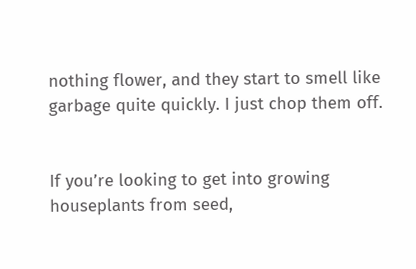nothing flower, and they start to smell like garbage quite quickly. I just chop them off.


If you’re looking to get into growing houseplants from seed,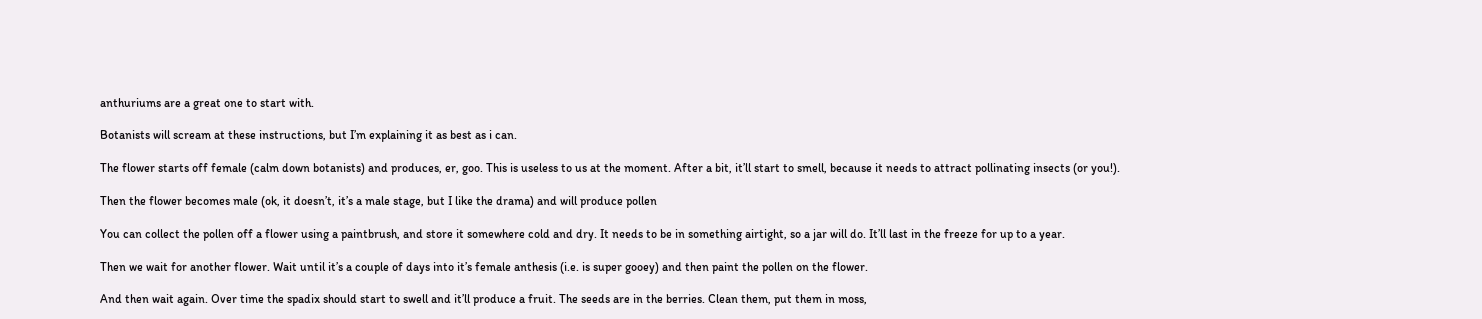anthuriums are a great one to start with.

Botanists will scream at these instructions, but I’m explaining it as best as i can.

The flower starts off female (calm down botanists) and produces, er, goo. This is useless to us at the moment. After a bit, it’ll start to smell, because it needs to attract pollinating insects (or you!).

Then the flower becomes male (ok, it doesn’t, it’s a male stage, but I like the drama) and will produce pollen

You can collect the pollen off a flower using a paintbrush, and store it somewhere cold and dry. It needs to be in something airtight, so a jar will do. It’ll last in the freeze for up to a year.

Then we wait for another flower. Wait until it’s a couple of days into it’s female anthesis (i.e. is super gooey) and then paint the pollen on the flower.

And then wait again. Over time the spadix should start to swell and it’ll produce a fruit. The seeds are in the berries. Clean them, put them in moss,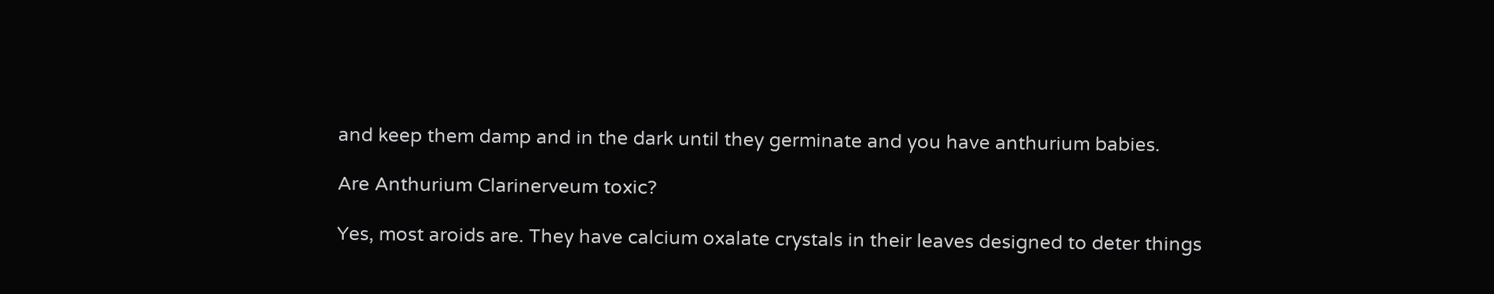and keep them damp and in the dark until they germinate and you have anthurium babies.

Are Anthurium Clarinerveum toxic?

Yes, most aroids are. They have calcium oxalate crystals in their leaves designed to deter things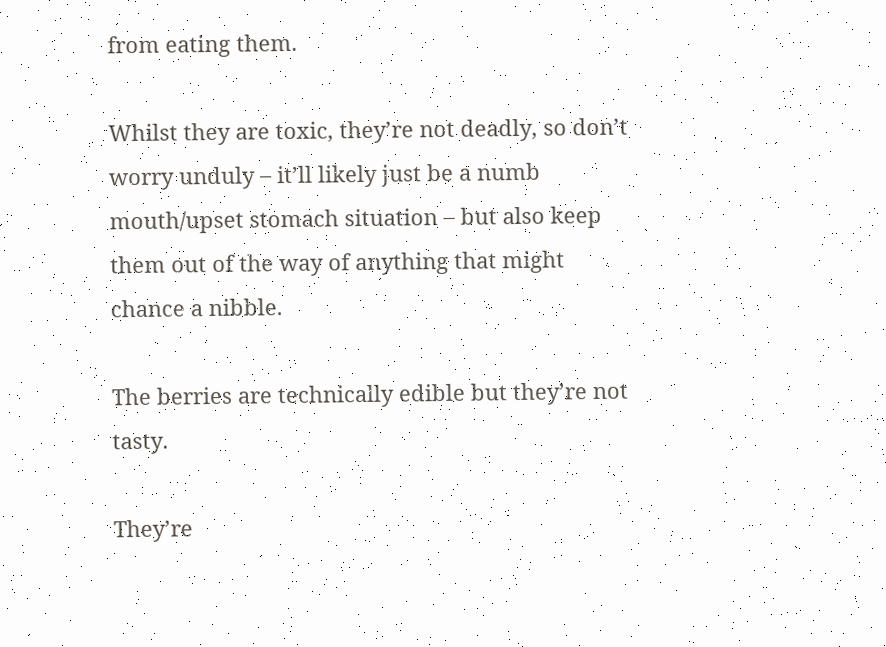from eating them.

Whilst they are toxic, they’re not deadly, so don’t worry unduly – it’ll likely just be a numb mouth/upset stomach situation – but also keep them out of the way of anything that might chance a nibble.

The berries are technically edible but they’re not tasty.

They’re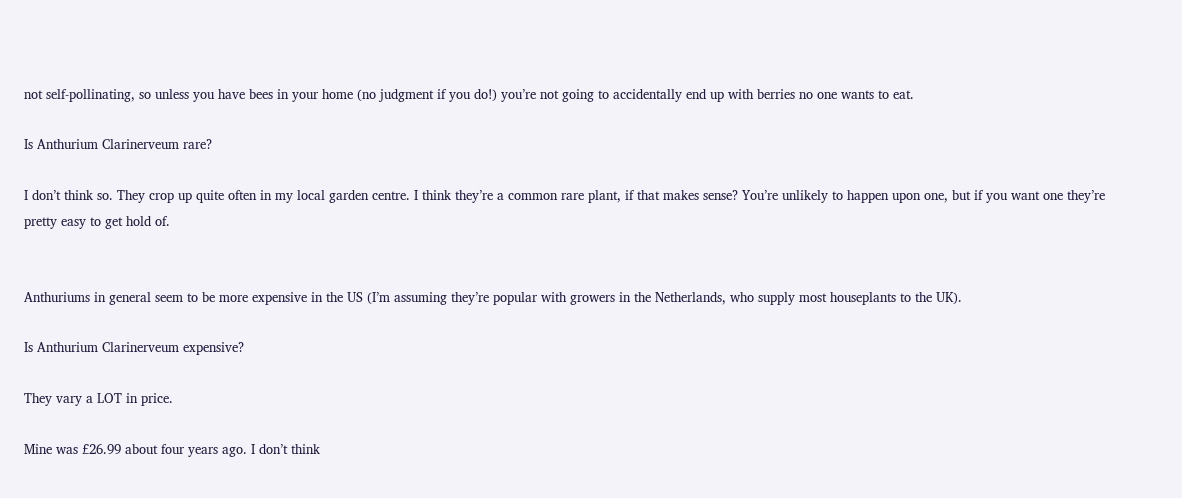not self-pollinating, so unless you have bees in your home (no judgment if you do!) you’re not going to accidentally end up with berries no one wants to eat.

Is Anthurium Clarinerveum rare?

I don’t think so. They crop up quite often in my local garden centre. I think they’re a common rare plant, if that makes sense? You’re unlikely to happen upon one, but if you want one they’re pretty easy to get hold of.


Anthuriums in general seem to be more expensive in the US (I’m assuming they’re popular with growers in the Netherlands, who supply most houseplants to the UK).

Is Anthurium Clarinerveum expensive?

They vary a LOT in price.

Mine was £26.99 about four years ago. I don’t think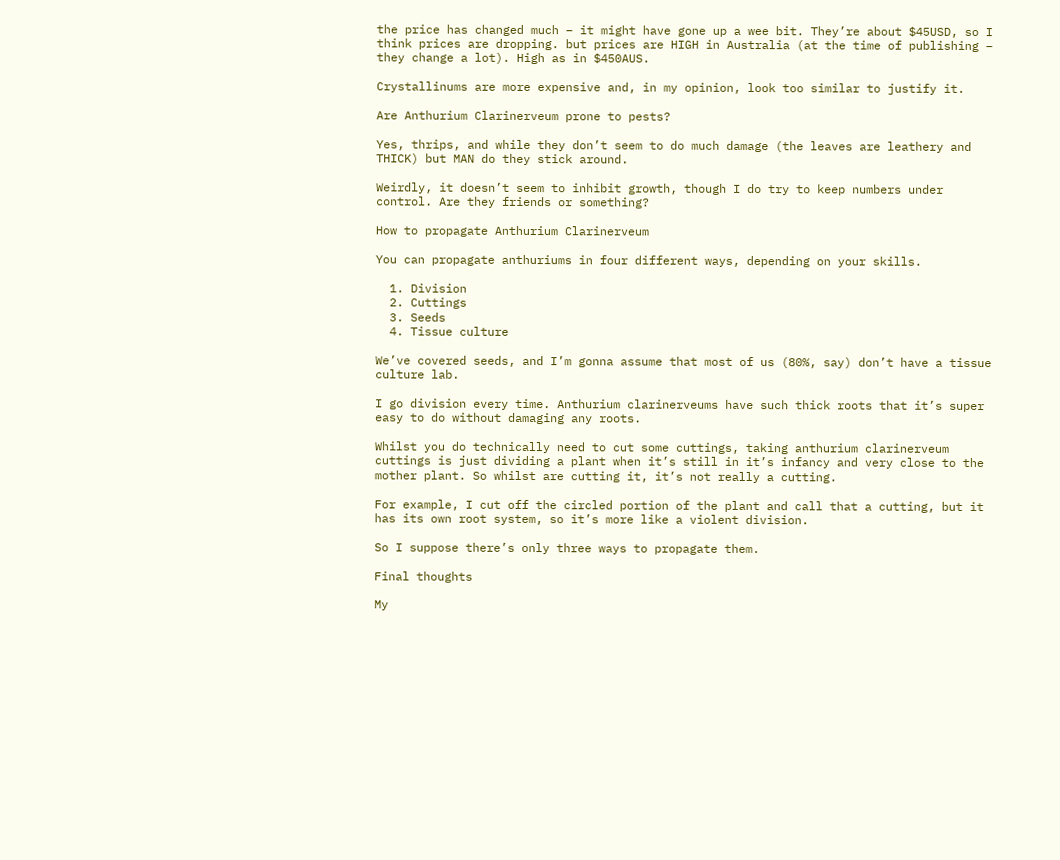the price has changed much – it might have gone up a wee bit. They’re about $45USD, so I think prices are dropping. but prices are HIGH in Australia (at the time of publishing – they change a lot). High as in $450AUS.

Crystallinums are more expensive and, in my opinion, look too similar to justify it.

Are Anthurium Clarinerveum prone to pests?

Yes, thrips, and while they don’t seem to do much damage (the leaves are leathery and THICK) but MAN do they stick around.

Weirdly, it doesn’t seem to inhibit growth, though I do try to keep numbers under control. Are they friends or something?

How to propagate Anthurium Clarinerveum

You can propagate anthuriums in four different ways, depending on your skills.

  1. Division
  2. Cuttings
  3. Seeds
  4. Tissue culture

We’ve covered seeds, and I’m gonna assume that most of us (80%, say) don’t have a tissue culture lab.

I go division every time. Anthurium clarinerveums have such thick roots that it’s super easy to do without damaging any roots.

Whilst you do technically need to cut some cuttings, taking anthurium clarinerveum cuttings is just dividing a plant when it’s still in it’s infancy and very close to the mother plant. So whilst are cutting it, it’s not really a cutting.

For example, I cut off the circled portion of the plant and call that a cutting, but it has its own root system, so it’s more like a violent division.

So I suppose there’s only three ways to propagate them.

Final thoughts

My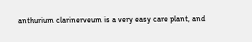anthurium clarinerveum is a very easy care plant, and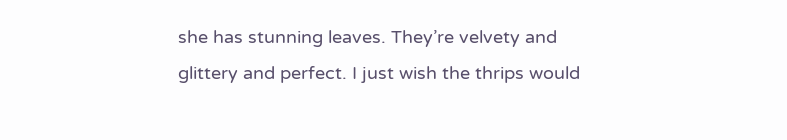she has stunning leaves. They’re velvety and glittery and perfect. I just wish the thrips would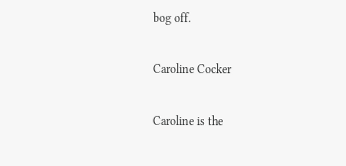bog off.

Caroline Cocker

Caroline is the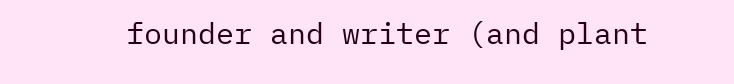founder and writer (and plant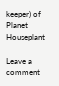keeper) of Planet Houseplant

Leave a comment